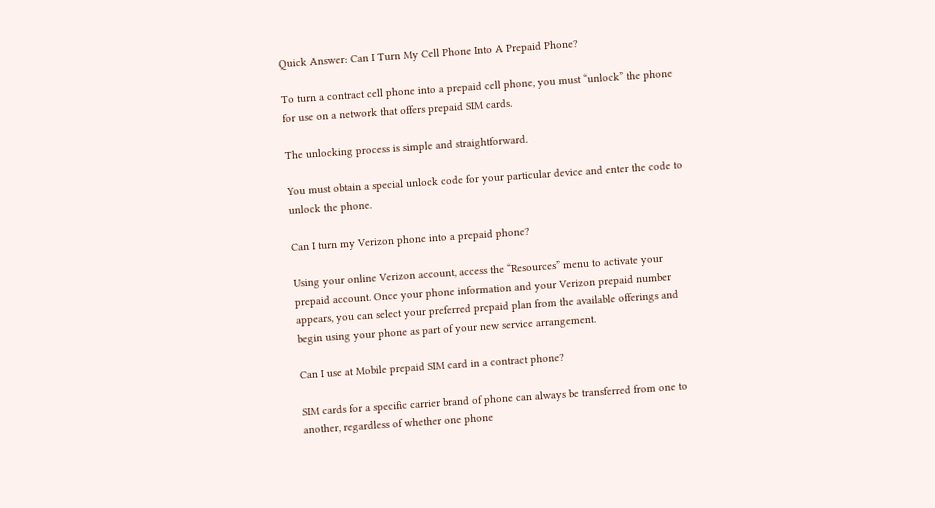Quick Answer: Can I Turn My Cell Phone Into A Prepaid Phone?

To turn a contract cell phone into a prepaid cell phone, you must “unlock” the phone for use on a network that offers prepaid SIM cards.

The unlocking process is simple and straightforward.

You must obtain a special unlock code for your particular device and enter the code to unlock the phone.

Can I turn my Verizon phone into a prepaid phone?

Using your online Verizon account, access the “Resources” menu to activate your prepaid account. Once your phone information and your Verizon prepaid number appears, you can select your preferred prepaid plan from the available offerings and begin using your phone as part of your new service arrangement.

Can I use at Mobile prepaid SIM card in a contract phone?

SIM cards for a specific carrier brand of phone can always be transferred from one to another, regardless of whether one phone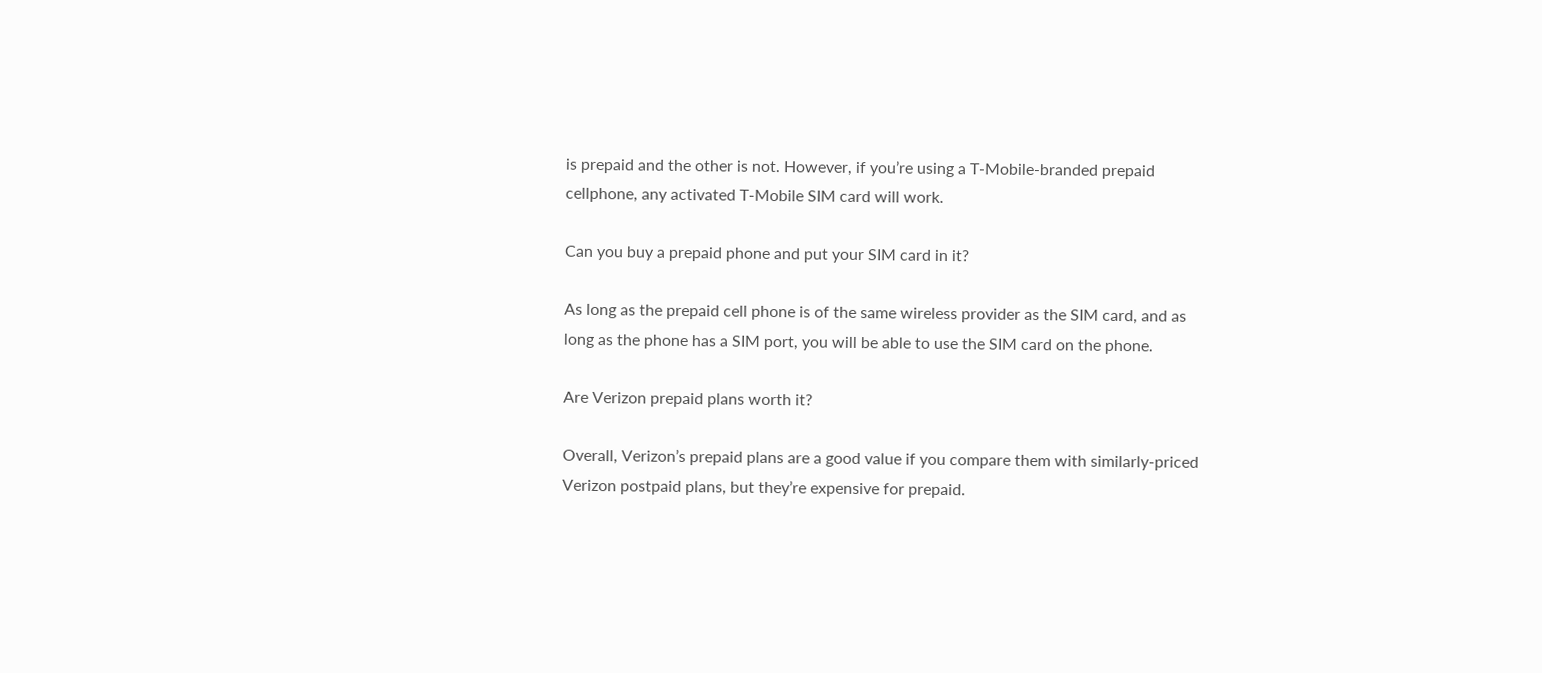is prepaid and the other is not. However, if you’re using a T-Mobile-branded prepaid cellphone, any activated T-Mobile SIM card will work.

Can you buy a prepaid phone and put your SIM card in it?

As long as the prepaid cell phone is of the same wireless provider as the SIM card, and as long as the phone has a SIM port, you will be able to use the SIM card on the phone.

Are Verizon prepaid plans worth it?

Overall, Verizon’s prepaid plans are a good value if you compare them with similarly-priced Verizon postpaid plans, but they’re expensive for prepaid.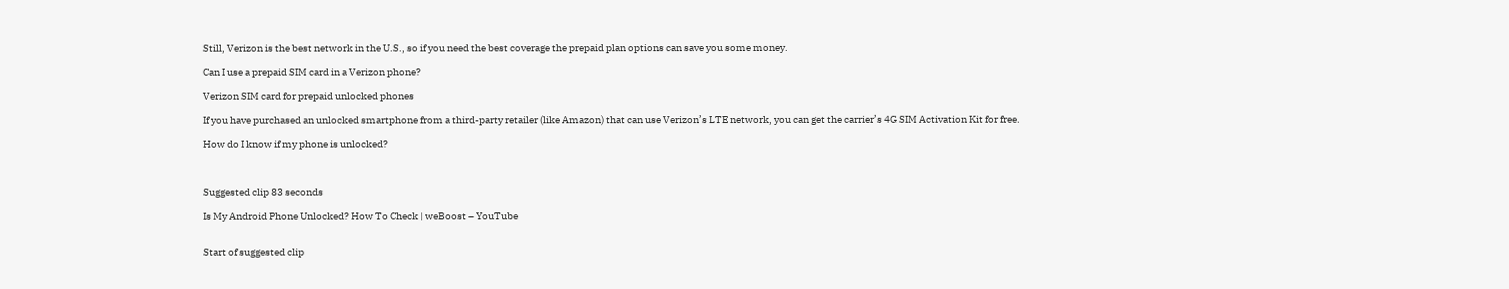Still, Verizon is the best network in the U.S., so if you need the best coverage the prepaid plan options can save you some money.

Can I use a prepaid SIM card in a Verizon phone?

Verizon SIM card for prepaid unlocked phones

If you have purchased an unlocked smartphone from a third-party retailer (like Amazon) that can use Verizon’s LTE network, you can get the carrier’s 4G SIM Activation Kit for free.

How do I know if my phone is unlocked?



Suggested clip 83 seconds

Is My Android Phone Unlocked? How To Check | weBoost – YouTube


Start of suggested clip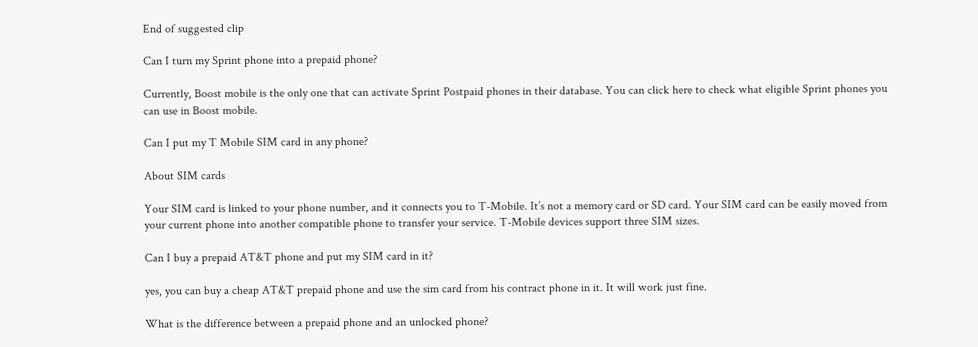End of suggested clip

Can I turn my Sprint phone into a prepaid phone?

Currently, Boost mobile is the only one that can activate Sprint Postpaid phones in their database. You can click here to check what eligible Sprint phones you can use in Boost mobile.

Can I put my T Mobile SIM card in any phone?

About SIM cards

Your SIM card is linked to your phone number, and it connects you to T-Mobile. It’s not a memory card or SD card. Your SIM card can be easily moved from your current phone into another compatible phone to transfer your service. T-Mobile devices support three SIM sizes.

Can I buy a prepaid AT&T phone and put my SIM card in it?

yes, you can buy a cheap AT&T prepaid phone and use the sim card from his contract phone in it. It will work just fine.

What is the difference between a prepaid phone and an unlocked phone?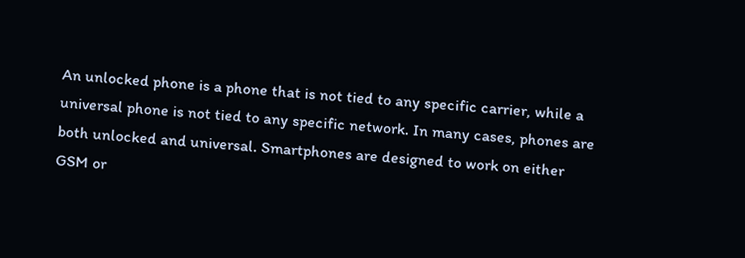An unlocked phone is a phone that is not tied to any specific carrier, while a universal phone is not tied to any specific network. In many cases, phones are both unlocked and universal. Smartphones are designed to work on either GSM or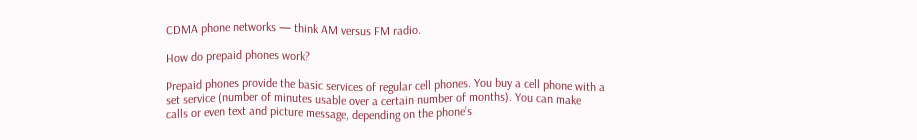CDMA phone networks — think AM versus FM radio.

How do prepaid phones work?

Prepaid phones provide the basic services of regular cell phones. You buy a cell phone with a set service (number of minutes usable over a certain number of months). You can make calls or even text and picture message, depending on the phone’s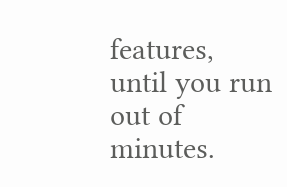features, until you run out of minutes.